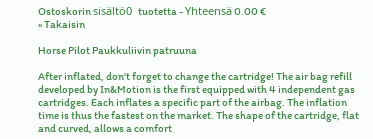Ostoskorin sisältö0  tuotetta - Yhteensä 0.00 €
« Takaisin

Horse Pilot Paukkuliivin patruuna

After inflated, don't forget to change the cartridge! The air bag refill developed by In&Motion is the first equipped with 4 independent gas cartridges. Each inflates a specific part of the airbag. The inflation time is thus the fastest on the market. The shape of the cartridge, flat and curved, allows a comfort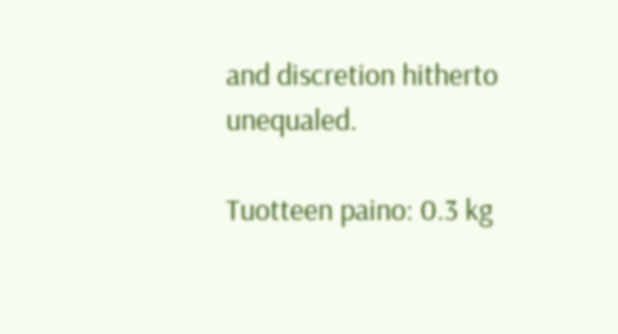and discretion hitherto unequaled.

Tuotteen paino: 0.3 kg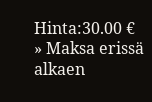Hinta:30.00 €
» Maksa erissä alkaen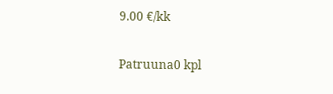9.00 €/kk


Patruuna0 kpl